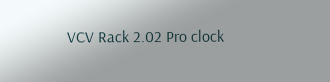VCV Rack 2.02 Pro clock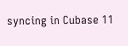syncing in Cubase 11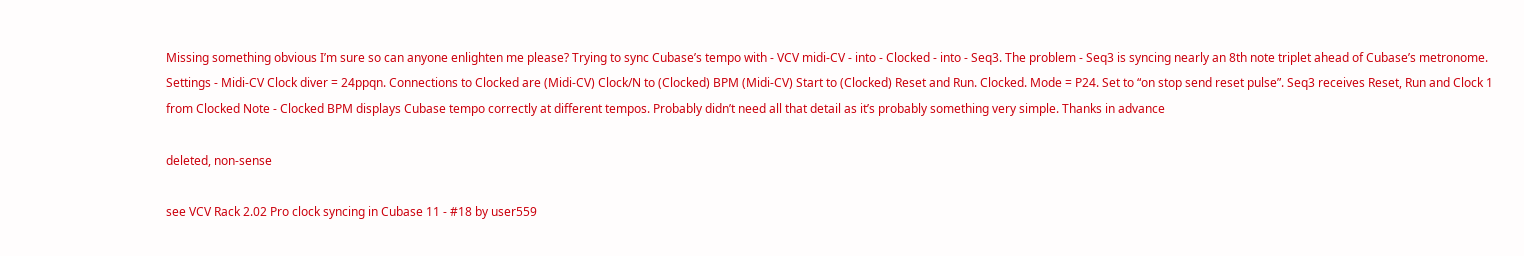Missing something obvious I’m sure so can anyone enlighten me please? Trying to sync Cubase’s tempo with - VCV midi-CV - into - Clocked - into - Seq3. The problem - Seq3 is syncing nearly an 8th note triplet ahead of Cubase’s metronome. Settings - Midi-CV Clock diver = 24ppqn. Connections to Clocked are (Midi-CV) Clock/N to (Clocked) BPM (Midi-CV) Start to (Clocked) Reset and Run. Clocked. Mode = P24. Set to “on stop send reset pulse”. Seq3 receives Reset, Run and Clock 1 from Clocked Note - Clocked BPM displays Cubase tempo correctly at different tempos. Probably didn’t need all that detail as it’s probably something very simple. Thanks in advance

deleted, non-sense

see VCV Rack 2.02 Pro clock syncing in Cubase 11 - #18 by user559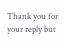Thank you for your reply but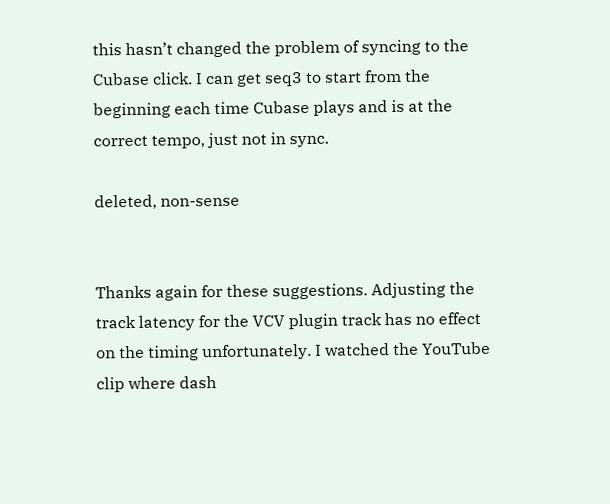this hasn’t changed the problem of syncing to the Cubase click. I can get seq3 to start from the beginning each time Cubase plays and is at the correct tempo, just not in sync.

deleted, non-sense


Thanks again for these suggestions. Adjusting the track latency for the VCV plugin track has no effect on the timing unfortunately. I watched the YouTube clip where dash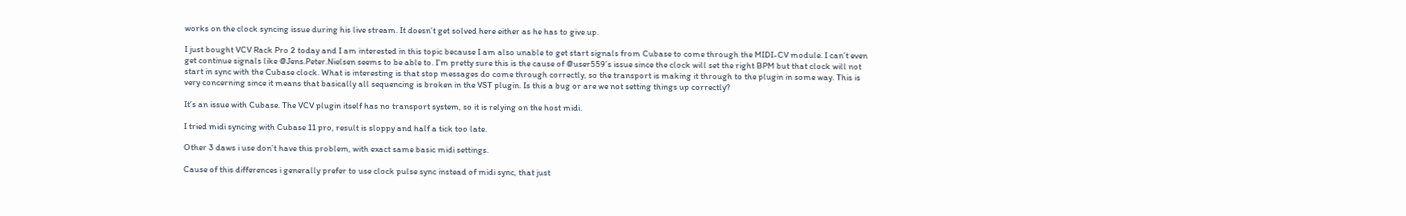works on the clock syncing issue during his live stream. It doesn’t get solved here either as he has to give up.

I just bought VCV Rack Pro 2 today and I am interested in this topic because I am also unable to get start signals from Cubase to come through the MIDI-CV module. I can’t even get continue signals like @Jens.Peter.Nielsen seems to be able to. I’m pretty sure this is the cause of @user559’s issue since the clock will set the right BPM but that clock will not start in sync with the Cubase clock. What is interesting is that stop messages do come through correctly, so the transport is making it through to the plugin in some way. This is very concerning since it means that basically all sequencing is broken in the VST plugin. Is this a bug or are we not setting things up correctly?

It’s an issue with Cubase. The VCV plugin itself has no transport system, so it is relying on the host midi.

I tried midi syncing with Cubase 11 pro, result is sloppy and half a tick too late.

Other 3 daws i use don’t have this problem, with exact same basic midi settings.

Cause of this differences i generally prefer to use clock pulse sync instead of midi sync, that just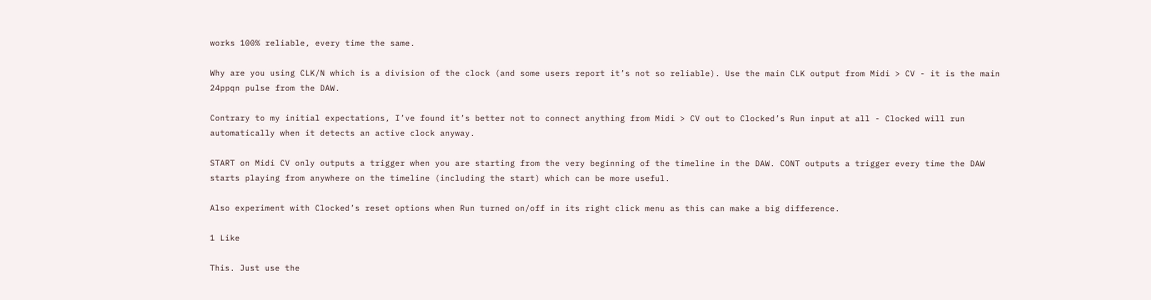works 100% reliable, every time the same.

Why are you using CLK/N which is a division of the clock (and some users report it’s not so reliable). Use the main CLK output from Midi > CV - it is the main 24ppqn pulse from the DAW.

Contrary to my initial expectations, I’ve found it’s better not to connect anything from Midi > CV out to Clocked’s Run input at all - Clocked will run automatically when it detects an active clock anyway.

START on Midi CV only outputs a trigger when you are starting from the very beginning of the timeline in the DAW. CONT outputs a trigger every time the DAW starts playing from anywhere on the timeline (including the start) which can be more useful.

Also experiment with Clocked’s reset options when Run turned on/off in its right click menu as this can make a big difference.

1 Like

This. Just use the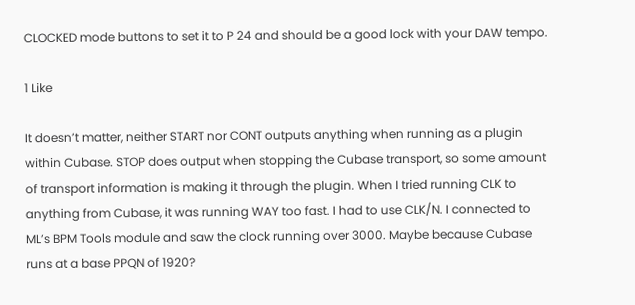CLOCKED mode buttons to set it to P 24 and should be a good lock with your DAW tempo.

1 Like

It doesn’t matter, neither START nor CONT outputs anything when running as a plugin within Cubase. STOP does output when stopping the Cubase transport, so some amount of transport information is making it through the plugin. When I tried running CLK to anything from Cubase, it was running WAY too fast. I had to use CLK/N. I connected to ML’s BPM Tools module and saw the clock running over 3000. Maybe because Cubase runs at a base PPQN of 1920?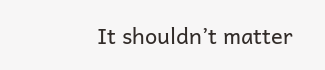It shouldn’t matter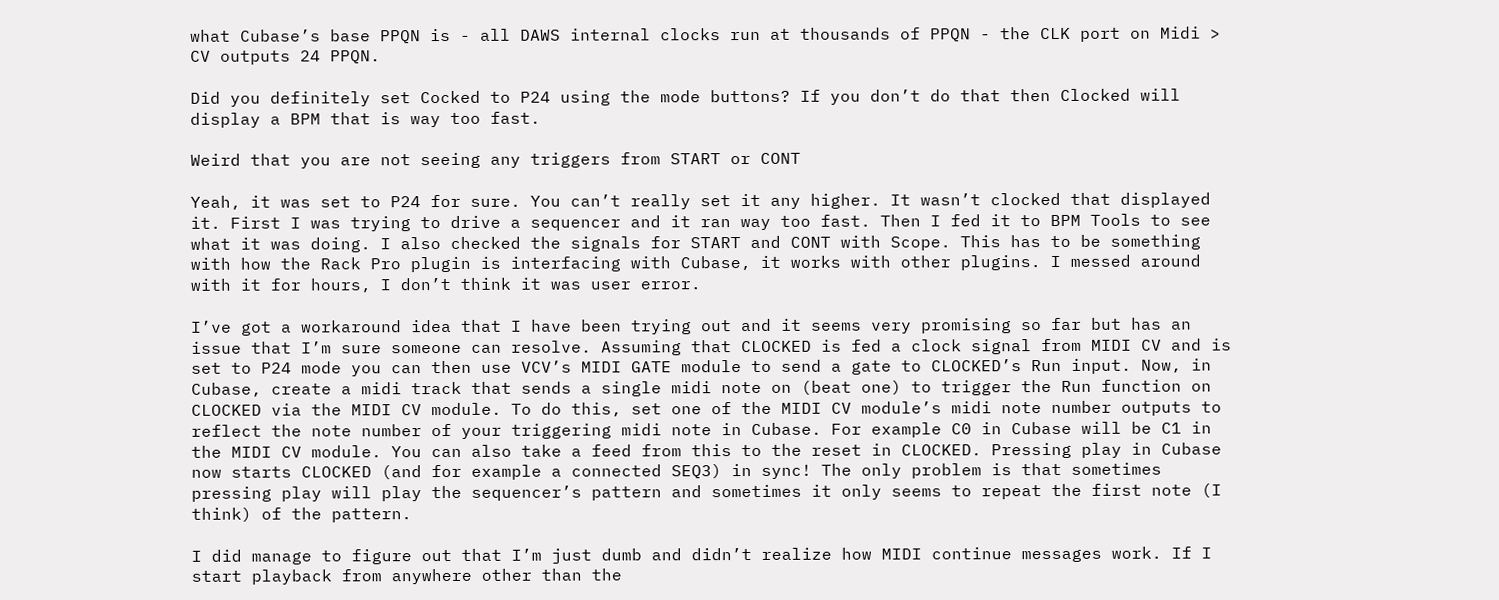what Cubase’s base PPQN is - all DAWS internal clocks run at thousands of PPQN - the CLK port on Midi > CV outputs 24 PPQN.

Did you definitely set Cocked to P24 using the mode buttons? If you don’t do that then Clocked will display a BPM that is way too fast.

Weird that you are not seeing any triggers from START or CONT

Yeah, it was set to P24 for sure. You can’t really set it any higher. It wasn’t clocked that displayed it. First I was trying to drive a sequencer and it ran way too fast. Then I fed it to BPM Tools to see what it was doing. I also checked the signals for START and CONT with Scope. This has to be something with how the Rack Pro plugin is interfacing with Cubase, it works with other plugins. I messed around with it for hours, I don’t think it was user error.

I’ve got a workaround idea that I have been trying out and it seems very promising so far but has an issue that I’m sure someone can resolve. Assuming that CLOCKED is fed a clock signal from MIDI CV and is set to P24 mode you can then use VCV’s MIDI GATE module to send a gate to CLOCKED’s Run input. Now, in Cubase, create a midi track that sends a single midi note on (beat one) to trigger the Run function on CLOCKED via the MIDI CV module. To do this, set one of the MIDI CV module’s midi note number outputs to reflect the note number of your triggering midi note in Cubase. For example C0 in Cubase will be C1 in the MIDI CV module. You can also take a feed from this to the reset in CLOCKED. Pressing play in Cubase now starts CLOCKED (and for example a connected SEQ3) in sync! The only problem is that sometimes pressing play will play the sequencer’s pattern and sometimes it only seems to repeat the first note (I think) of the pattern.

I did manage to figure out that I’m just dumb and didn’t realize how MIDI continue messages work. If I start playback from anywhere other than the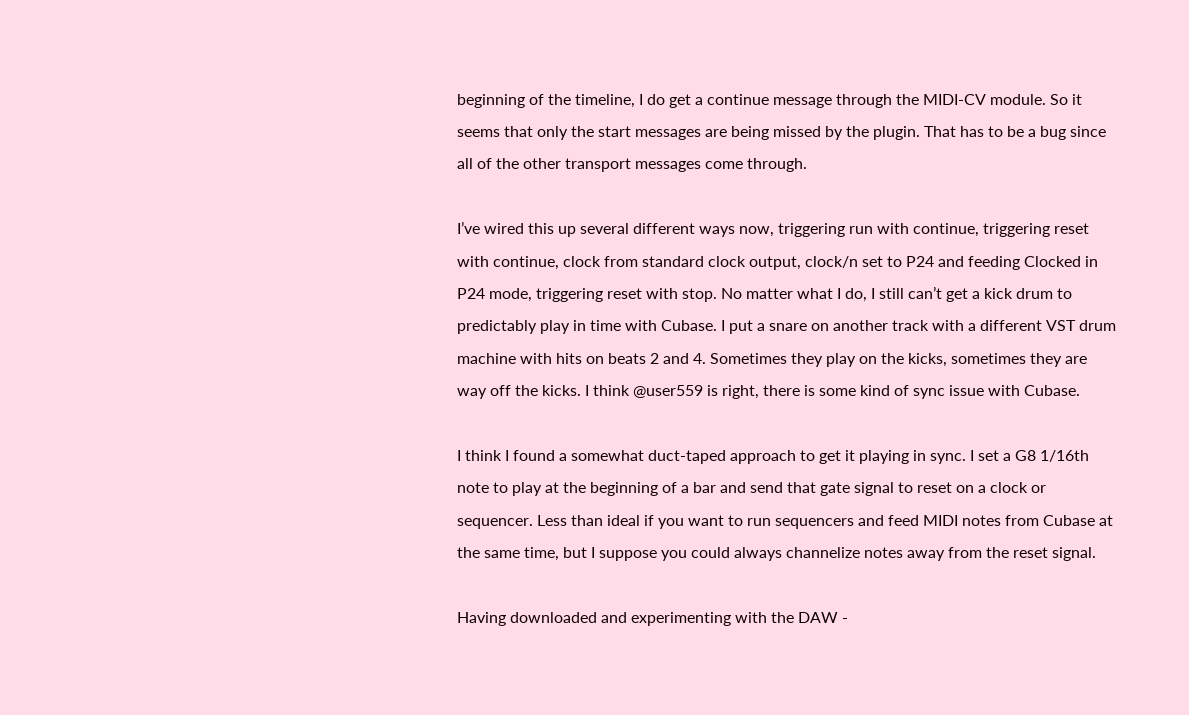beginning of the timeline, I do get a continue message through the MIDI-CV module. So it seems that only the start messages are being missed by the plugin. That has to be a bug since all of the other transport messages come through.

I’ve wired this up several different ways now, triggering run with continue, triggering reset with continue, clock from standard clock output, clock/n set to P24 and feeding Clocked in P24 mode, triggering reset with stop. No matter what I do, I still can’t get a kick drum to predictably play in time with Cubase. I put a snare on another track with a different VST drum machine with hits on beats 2 and 4. Sometimes they play on the kicks, sometimes they are way off the kicks. I think @user559 is right, there is some kind of sync issue with Cubase.

I think I found a somewhat duct-taped approach to get it playing in sync. I set a G8 1/16th note to play at the beginning of a bar and send that gate signal to reset on a clock or sequencer. Less than ideal if you want to run sequencers and feed MIDI notes from Cubase at the same time, but I suppose you could always channelize notes away from the reset signal.

Having downloaded and experimenting with the DAW -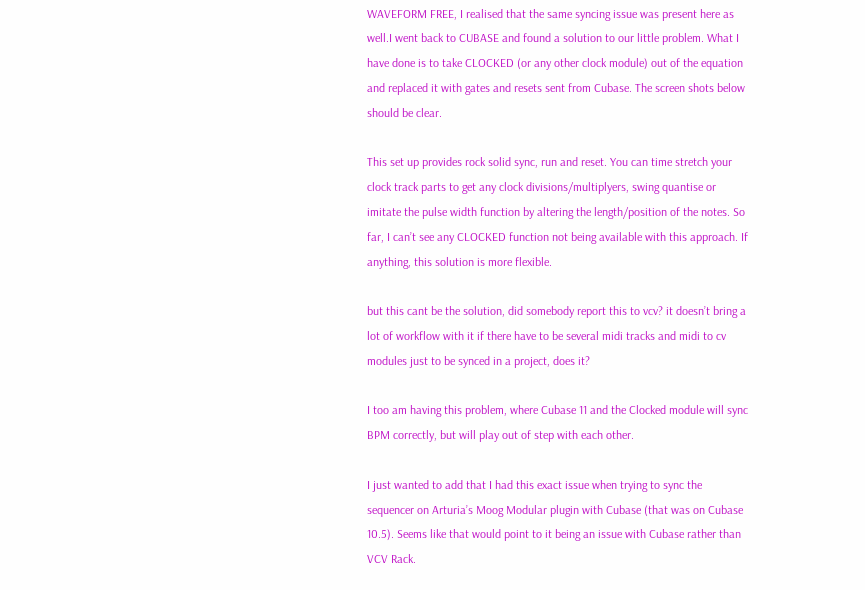WAVEFORM FREE, I realised that the same syncing issue was present here as well.I went back to CUBASE and found a solution to our little problem. What I have done is to take CLOCKED (or any other clock module) out of the equation and replaced it with gates and resets sent from Cubase. The screen shots below should be clear.

This set up provides rock solid sync, run and reset. You can time stretch your clock track parts to get any clock divisions/multiplyers, swing quantise or imitate the pulse width function by altering the length/position of the notes. So far, I can’t see any CLOCKED function not being available with this approach. If anything, this solution is more flexible.

but this cant be the solution, did somebody report this to vcv? it doesn’t bring a lot of workflow with it if there have to be several midi tracks and midi to cv modules just to be synced in a project, does it?

I too am having this problem, where Cubase 11 and the Clocked module will sync BPM correctly, but will play out of step with each other.

I just wanted to add that I had this exact issue when trying to sync the sequencer on Arturia’s Moog Modular plugin with Cubase (that was on Cubase 10.5). Seems like that would point to it being an issue with Cubase rather than VCV Rack.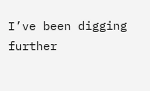I’ve been digging further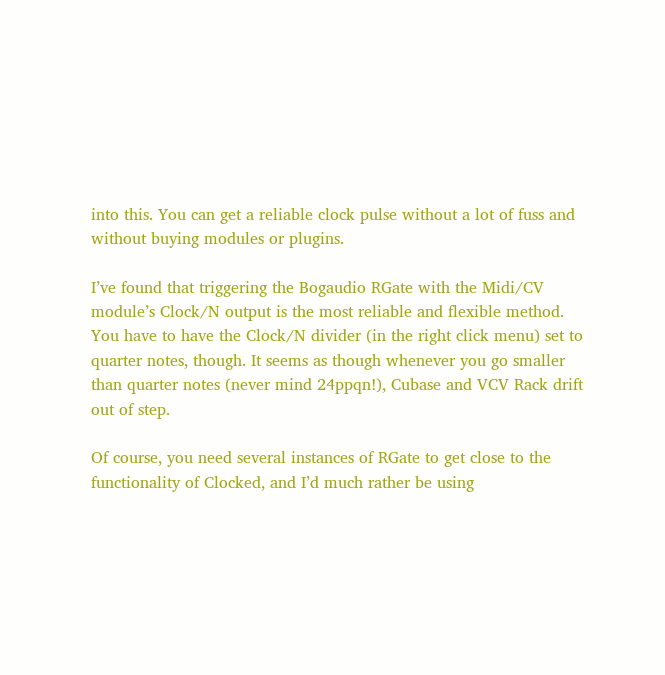into this. You can get a reliable clock pulse without a lot of fuss and without buying modules or plugins.

I’ve found that triggering the Bogaudio RGate with the Midi/CV module’s Clock/N output is the most reliable and flexible method. You have to have the Clock/N divider (in the right click menu) set to quarter notes, though. It seems as though whenever you go smaller than quarter notes (never mind 24ppqn!), Cubase and VCV Rack drift out of step.

Of course, you need several instances of RGate to get close to the functionality of Clocked, and I’d much rather be using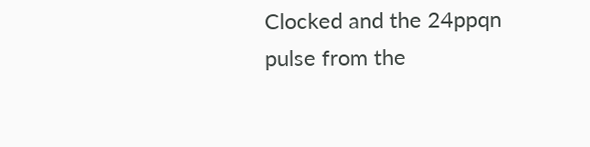Clocked and the 24ppqn pulse from the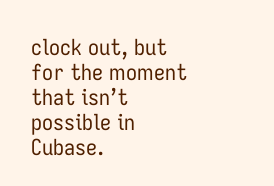clock out, but for the moment that isn’t possible in Cubase.